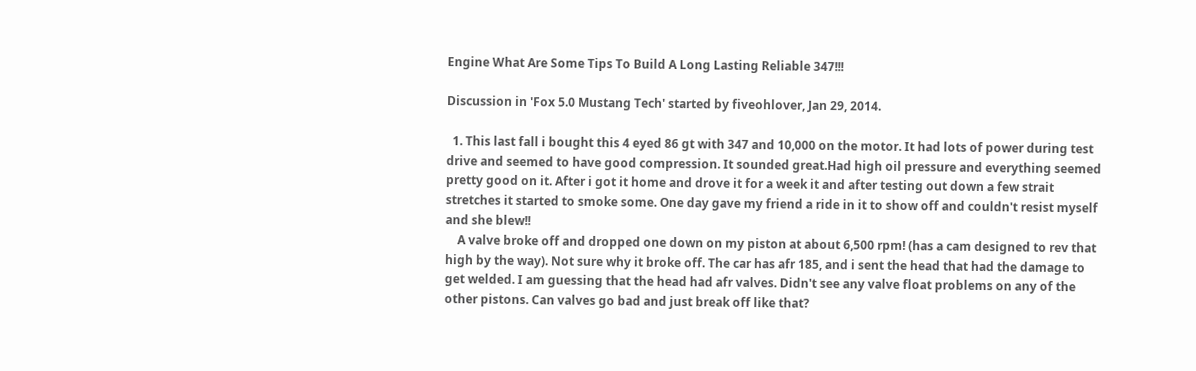Engine What Are Some Tips To Build A Long Lasting Reliable 347!!!

Discussion in 'Fox 5.0 Mustang Tech' started by fiveohlover, Jan 29, 2014.

  1. This last fall i bought this 4 eyed 86 gt with 347 and 10,000 on the motor. It had lots of power during test drive and seemed to have good compression. It sounded great.Had high oil pressure and everything seemed pretty good on it. After i got it home and drove it for a week it and after testing out down a few strait stretches it started to smoke some. One day gave my friend a ride in it to show off and couldn't resist myself and she blew!!
    A valve broke off and dropped one down on my piston at about 6,500 rpm! (has a cam designed to rev that high by the way). Not sure why it broke off. The car has afr 185, and i sent the head that had the damage to get welded. I am guessing that the head had afr valves. Didn't see any valve float problems on any of the other pistons. Can valves go bad and just break off like that?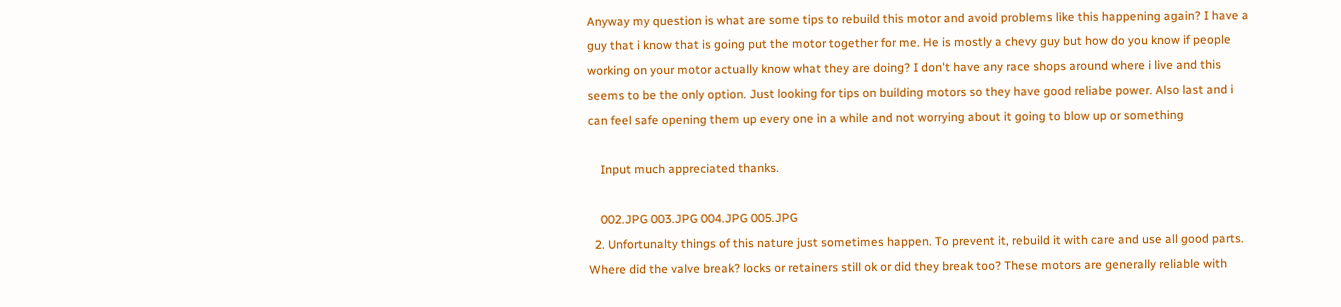Anyway my question is what are some tips to rebuild this motor and avoid problems like this happening again? I have a guy that i know that is going put the motor together for me. He is mostly a chevy guy but how do you know if people working on your motor actually know what they are doing? I don't have any race shops around where i live and this seems to be the only option. Just looking for tips on building motors so they have good reliabe power. Also last and i can feel safe opening them up every one in a while and not worrying about it going to blow up or something

    Input much appreciated thanks.

    002.JPG 003.JPG 004.JPG 005.JPG
  2. Unfortunalty things of this nature just sometimes happen. To prevent it, rebuild it with care and use all good parts. Where did the valve break? locks or retainers still ok or did they break too? These motors are generally reliable with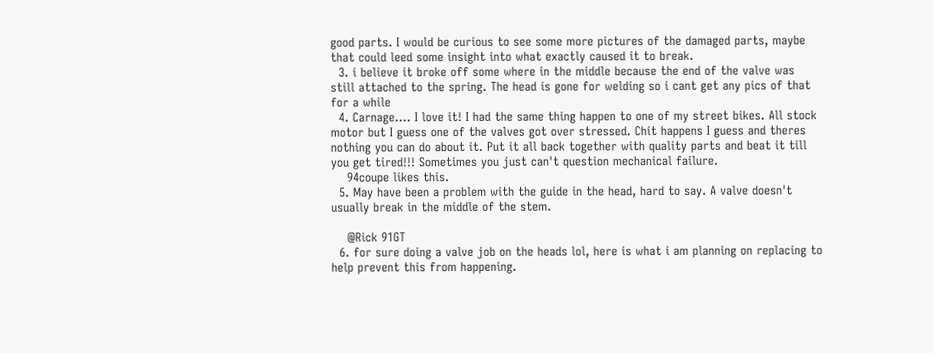good parts. I would be curious to see some more pictures of the damaged parts, maybe that could leed some insight into what exactly caused it to break.
  3. i believe it broke off some where in the middle because the end of the valve was still attached to the spring. The head is gone for welding so i cant get any pics of that for a while
  4. Carnage.... I love it! I had the same thing happen to one of my street bikes. All stock motor but I guess one of the valves got over stressed. Chit happens I guess and theres nothing you can do about it. Put it all back together with quality parts and beat it till you get tired!!! Sometimes you just can't question mechanical failure.
    94coupe likes this.
  5. May have been a problem with the guide in the head, hard to say. A valve doesn't usually break in the middle of the stem.

    @Rick 91GT
  6. for sure doing a valve job on the heads lol, here is what i am planning on replacing to help prevent this from happening.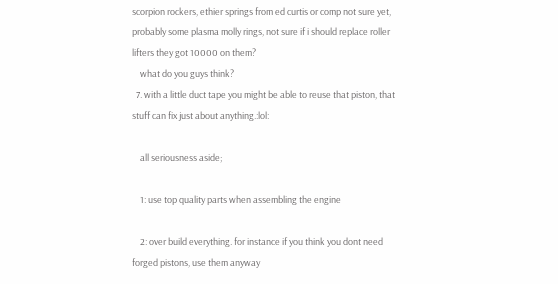scorpion rockers, ethier springs from ed curtis or comp not sure yet, probably some plasma molly rings, not sure if i should replace roller lifters they got 10000 on them?
    what do you guys think?
  7. with a little duct tape you might be able to reuse that piston, that stuff can fix just about anything.:lol:

    all seriousness aside;

    1: use top quality parts when assembling the engine

    2: over build everything. for instance if you think you dont need forged pistons, use them anyway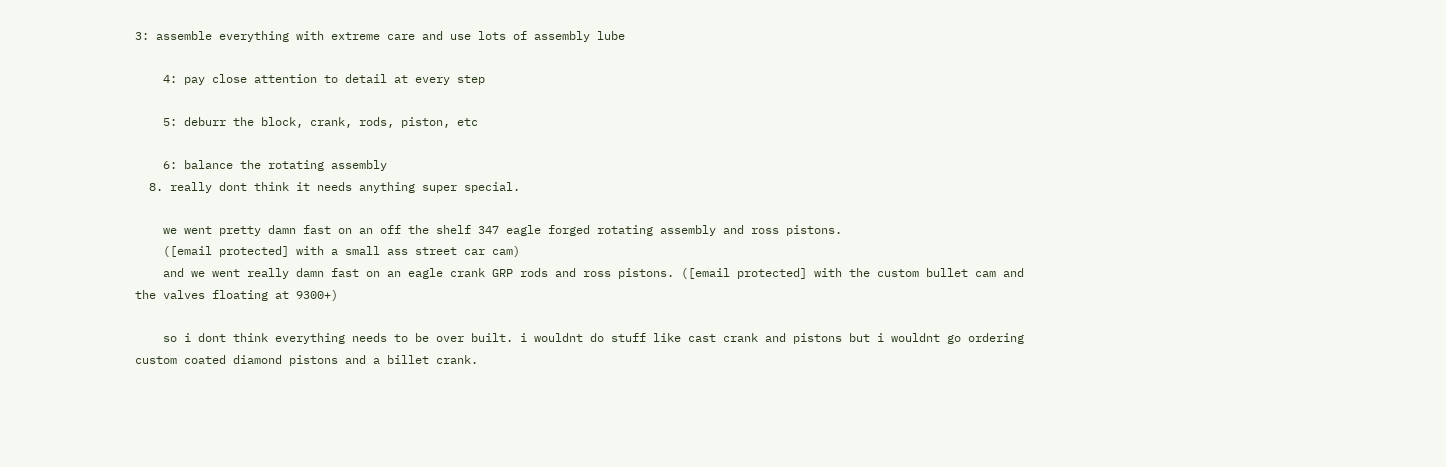3: assemble everything with extreme care and use lots of assembly lube

    4: pay close attention to detail at every step

    5: deburr the block, crank, rods, piston, etc

    6: balance the rotating assembly
  8. really dont think it needs anything super special.

    we went pretty damn fast on an off the shelf 347 eagle forged rotating assembly and ross pistons.
    ([email protected] with a small ass street car cam)
    and we went really damn fast on an eagle crank GRP rods and ross pistons. ([email protected] with the custom bullet cam and the valves floating at 9300+)

    so i dont think everything needs to be over built. i wouldnt do stuff like cast crank and pistons but i wouldnt go ordering custom coated diamond pistons and a billet crank.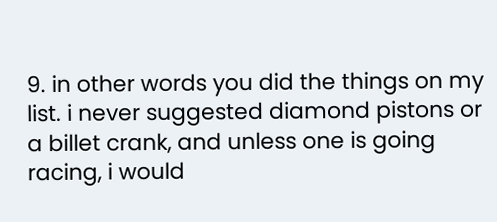9. in other words you did the things on my list. i never suggested diamond pistons or a billet crank, and unless one is going racing, i would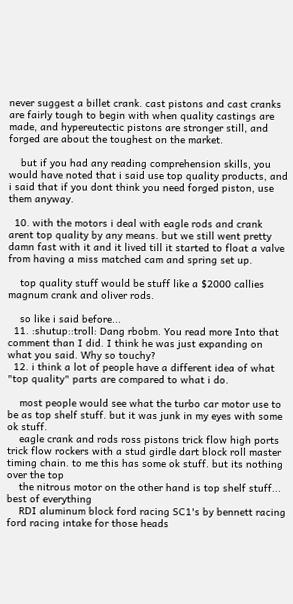never suggest a billet crank. cast pistons and cast cranks are fairly tough to begin with when quality castings are made, and hypereutectic pistons are stronger still, and forged are about the toughest on the market.

    but if you had any reading comprehension skills, you would have noted that i said use top quality products, and i said that if you dont think you need forged piston, use them anyway.

  10. with the motors i deal with eagle rods and crank arent top quality by any means. but we still went pretty damn fast with it and it lived till it started to float a valve from having a miss matched cam and spring set up.

    top quality stuff would be stuff like a $2000 callies magnum crank and oliver rods.

    so like i said before...
  11. :shutup::troll: Dang rbobm. You read more Into that comment than I did. I think he was just expanding on what you said. Why so touchy?
  12. i think a lot of people have a different idea of what "top quality" parts are compared to what i do.

    most people would see what the turbo car motor use to be as top shelf stuff. but it was junk in my eyes with some ok stuff.
    eagle crank and rods ross pistons trick flow high ports trick flow rockers with a stud girdle dart block roll master timing chain. to me this has some ok stuff. but its nothing over the top
    the nitrous motor on the other hand is top shelf stuff... best of everything
    RDI aluminum block ford racing SC1's by bennett racing ford racing intake for those heads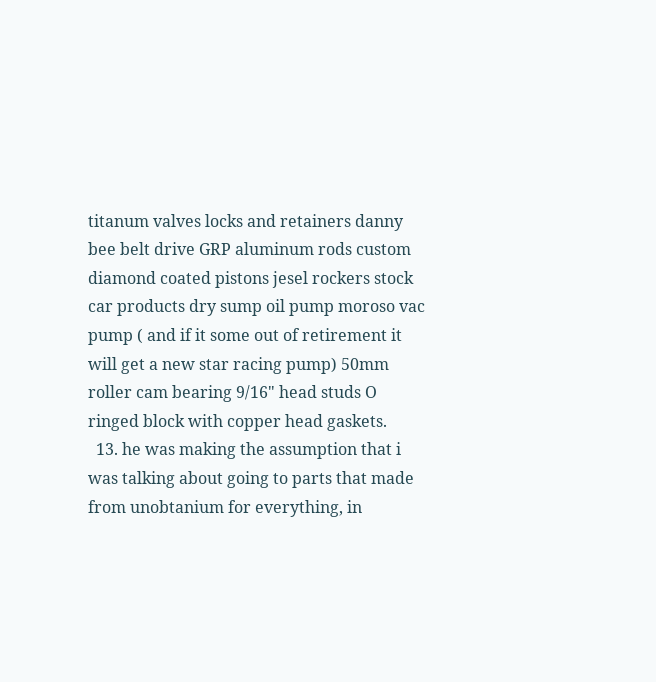titanum valves locks and retainers danny bee belt drive GRP aluminum rods custom diamond coated pistons jesel rockers stock car products dry sump oil pump moroso vac pump ( and if it some out of retirement it will get a new star racing pump) 50mm roller cam bearing 9/16" head studs O ringed block with copper head gaskets.
  13. he was making the assumption that i was talking about going to parts that made from unobtanium for everything, in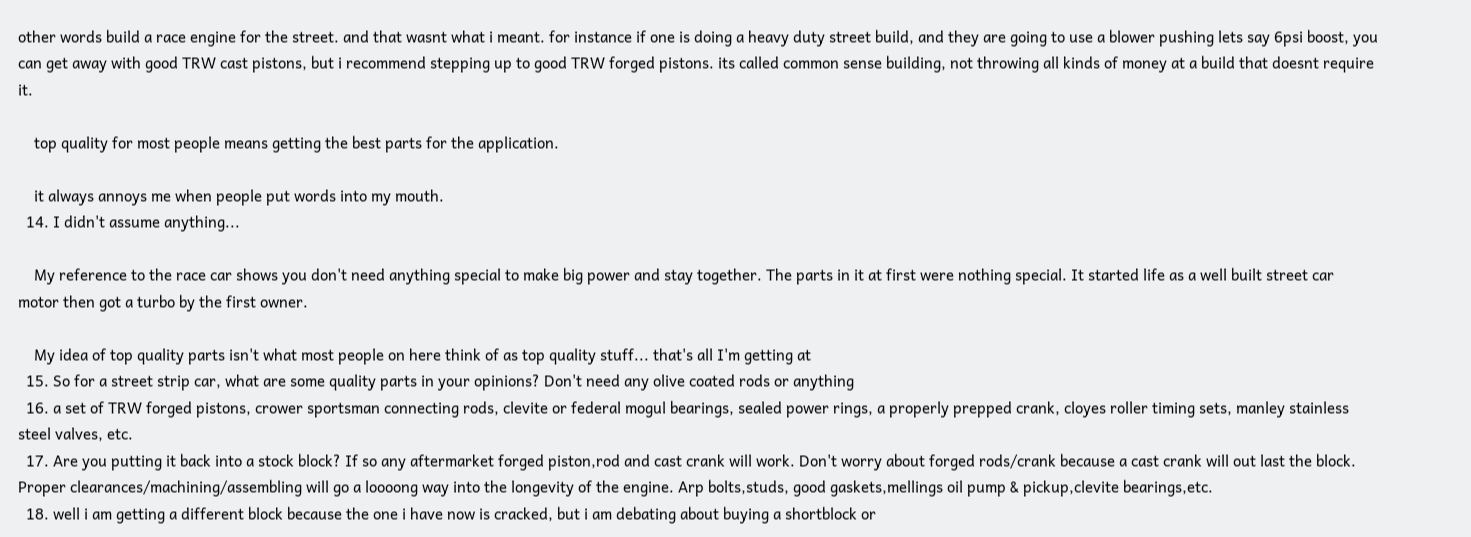other words build a race engine for the street. and that wasnt what i meant. for instance if one is doing a heavy duty street build, and they are going to use a blower pushing lets say 6psi boost, you can get away with good TRW cast pistons, but i recommend stepping up to good TRW forged pistons. its called common sense building, not throwing all kinds of money at a build that doesnt require it.

    top quality for most people means getting the best parts for the application.

    it always annoys me when people put words into my mouth.
  14. I didn't assume anything...

    My reference to the race car shows you don't need anything special to make big power and stay together. The parts in it at first were nothing special. It started life as a well built street car motor then got a turbo by the first owner.

    My idea of top quality parts isn't what most people on here think of as top quality stuff... that's all I'm getting at
  15. So for a street strip car, what are some quality parts in your opinions? Don't need any olive coated rods or anything
  16. a set of TRW forged pistons, crower sportsman connecting rods, clevite or federal mogul bearings, sealed power rings, a properly prepped crank, cloyes roller timing sets, manley stainless steel valves, etc.
  17. Are you putting it back into a stock block? If so any aftermarket forged piston,rod and cast crank will work. Don't worry about forged rods/crank because a cast crank will out last the block. Proper clearances/machining/assembling will go a loooong way into the longevity of the engine. Arp bolts,studs, good gaskets,mellings oil pump & pickup,clevite bearings,etc.
  18. well i am getting a different block because the one i have now is cracked, but i am debating about buying a shortblock or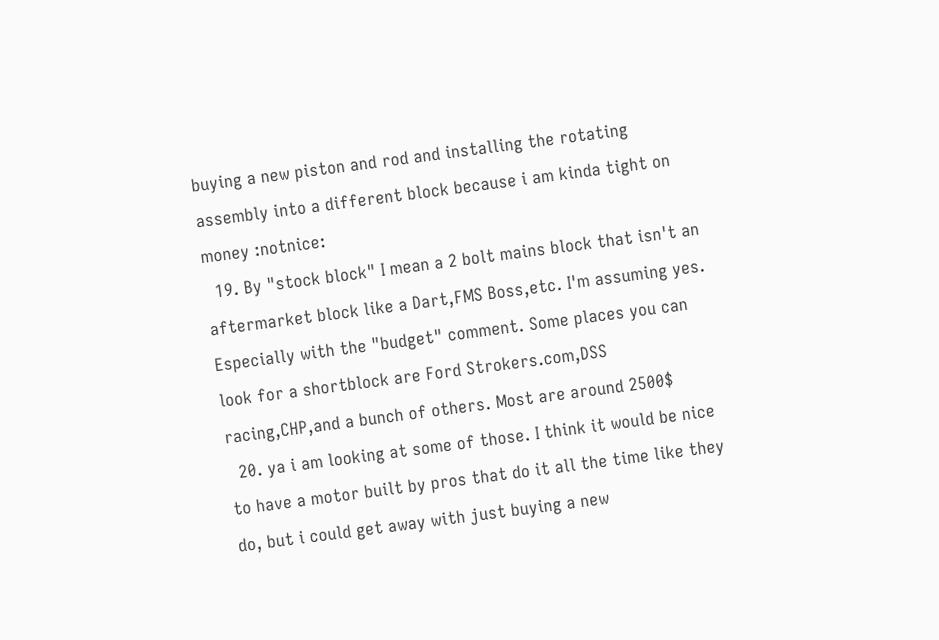buying a new piston and rod and installing the rotating assembly into a different block because i am kinda tight on money :notnice:
  19. By "stock block" I mean a 2 bolt mains block that isn't an aftermarket block like a Dart,FMS Boss,etc. I'm assuming yes. Especially with the "budget" comment. Some places you can look for a shortblock are Ford Strokers.com,DSS racing,CHP,and a bunch of others. Most are around 2500$
  20. ya i am looking at some of those. I think it would be nice to have a motor built by pros that do it all the time like they do, but i could get away with just buying a new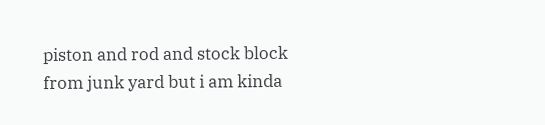piston and rod and stock block from junk yard but i am kinda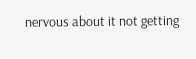nervous about it not getting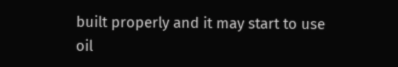built properly and it may start to use oil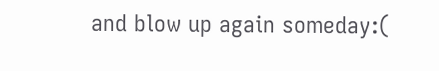and blow up again someday:(